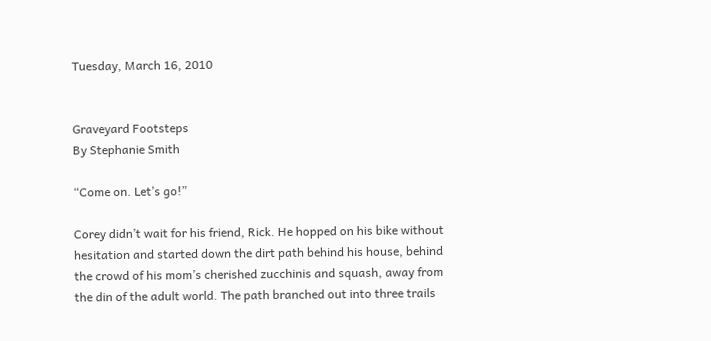Tuesday, March 16, 2010


Graveyard Footsteps
By Stephanie Smith

“Come on. Let’s go!”

Corey didn’t wait for his friend, Rick. He hopped on his bike without hesitation and started down the dirt path behind his house, behind the crowd of his mom’s cherished zucchinis and squash, away from the din of the adult world. The path branched out into three trails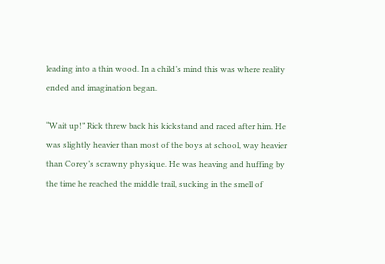leading into a thin wood. In a child’s mind this was where reality ended and imagination began.

“Wait up!” Rick threw back his kickstand and raced after him. He was slightly heavier than most of the boys at school, way heavier than Corey’s scrawny physique. He was heaving and huffing by the time he reached the middle trail, sucking in the smell of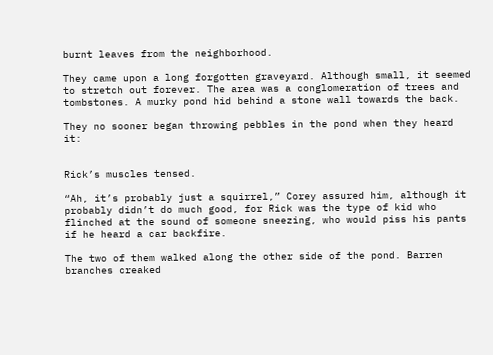burnt leaves from the neighborhood.

They came upon a long forgotten graveyard. Although small, it seemed to stretch out forever. The area was a conglomeration of trees and tombstones. A murky pond hid behind a stone wall towards the back.

They no sooner began throwing pebbles in the pond when they heard it:


Rick’s muscles tensed.

“Ah, it’s probably just a squirrel,” Corey assured him, although it probably didn’t do much good, for Rick was the type of kid who flinched at the sound of someone sneezing, who would piss his pants if he heard a car backfire.

The two of them walked along the other side of the pond. Barren branches creaked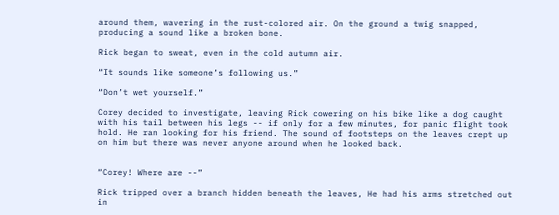around them, wavering in the rust-colored air. On the ground a twig snapped, producing a sound like a broken bone.

Rick began to sweat, even in the cold autumn air.

“It sounds like someone’s following us.”

“Don’t wet yourself.”

Corey decided to investigate, leaving Rick cowering on his bike like a dog caught with his tail between his legs -- if only for a few minutes, for panic flight took hold. He ran looking for his friend. The sound of footsteps on the leaves crept up on him but there was never anyone around when he looked back.


“Corey! Where are --”

Rick tripped over a branch hidden beneath the leaves, He had his arms stretched out in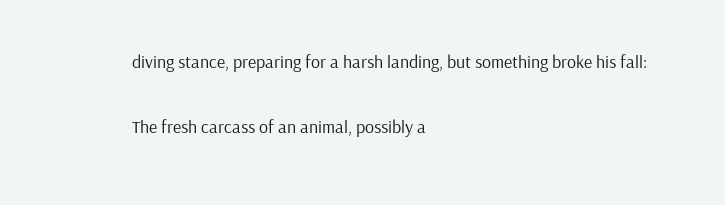diving stance, preparing for a harsh landing, but something broke his fall:

The fresh carcass of an animal, possibly a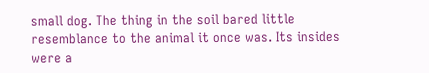small dog. The thing in the soil bared little resemblance to the animal it once was. Its insides were a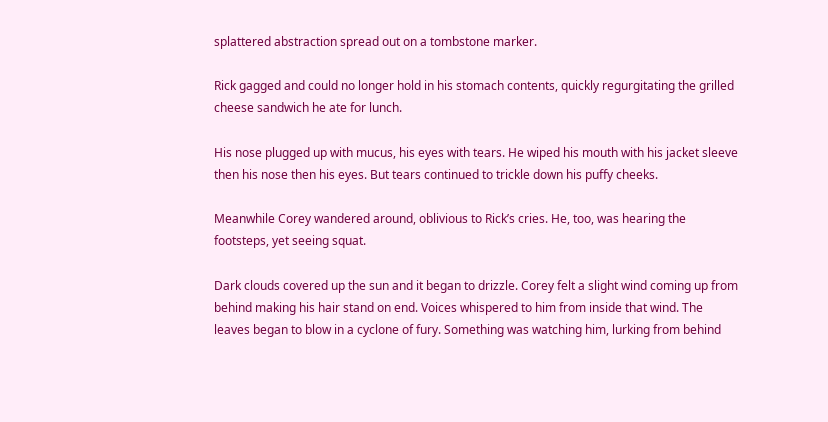splattered abstraction spread out on a tombstone marker.

Rick gagged and could no longer hold in his stomach contents, quickly regurgitating the grilled cheese sandwich he ate for lunch.

His nose plugged up with mucus, his eyes with tears. He wiped his mouth with his jacket sleeve then his nose then his eyes. But tears continued to trickle down his puffy cheeks.

Meanwhile Corey wandered around, oblivious to Rick’s cries. He, too, was hearing the footsteps, yet seeing squat.

Dark clouds covered up the sun and it began to drizzle. Corey felt a slight wind coming up from behind making his hair stand on end. Voices whispered to him from inside that wind. The leaves began to blow in a cyclone of fury. Something was watching him, lurking from behind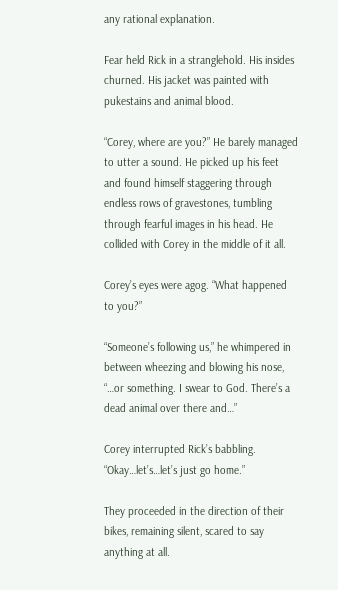any rational explanation.

Fear held Rick in a stranglehold. His insides churned. His jacket was painted with pukestains and animal blood.

“Corey, where are you?” He barely managed to utter a sound. He picked up his feet and found himself staggering through endless rows of gravestones, tumbling through fearful images in his head. He collided with Corey in the middle of it all.

Corey’s eyes were agog. “What happened to you?”

“Someone’s following us,” he whimpered in between wheezing and blowing his nose, “…or something. I swear to God. There’s a dead animal over there and…”

Corey interrupted Rick’s babbling. “Okay…let’s…let’s just go home.”

They proceeded in the direction of their bikes, remaining silent, scared to say anything at all.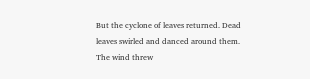But the cyclone of leaves returned. Dead leaves swirled and danced around them. The wind threw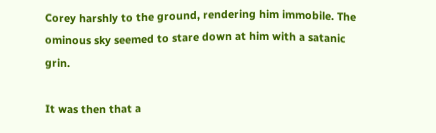Corey harshly to the ground, rendering him immobile. The ominous sky seemed to stare down at him with a satanic grin.

It was then that a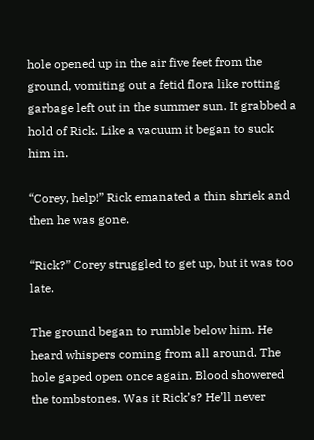hole opened up in the air five feet from the ground, vomiting out a fetid flora like rotting garbage left out in the summer sun. It grabbed a hold of Rick. Like a vacuum it began to suck him in.

“Corey, help!” Rick emanated a thin shriek and then he was gone.

“Rick?” Corey struggled to get up, but it was too late.

The ground began to rumble below him. He heard whispers coming from all around. The hole gaped open once again. Blood showered the tombstones. Was it Rick’s? He’ll never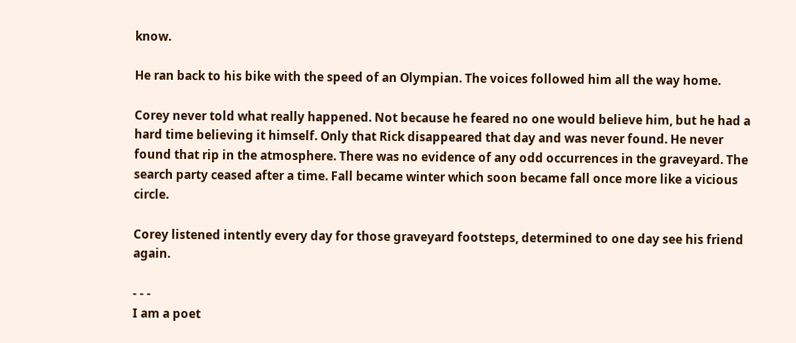know.

He ran back to his bike with the speed of an Olympian. The voices followed him all the way home.

Corey never told what really happened. Not because he feared no one would believe him, but he had a hard time believing it himself. Only that Rick disappeared that day and was never found. He never found that rip in the atmosphere. There was no evidence of any odd occurrences in the graveyard. The search party ceased after a time. Fall became winter which soon became fall once more like a vicious circle.

Corey listened intently every day for those graveyard footsteps, determined to one day see his friend again.

- - -
I am a poet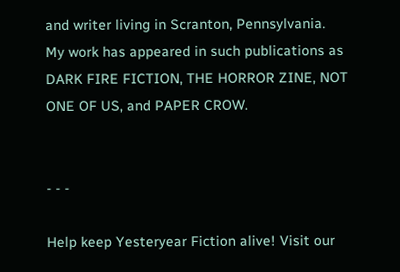and writer living in Scranton, Pennsylvania. My work has appeared in such publications as DARK FIRE FICTION, THE HORROR ZINE, NOT ONE OF US, and PAPER CROW.


- - -

Help keep Yesteryear Fiction alive! Visit our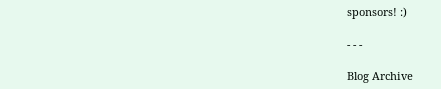sponsors! :)

- - -

Blog Archive